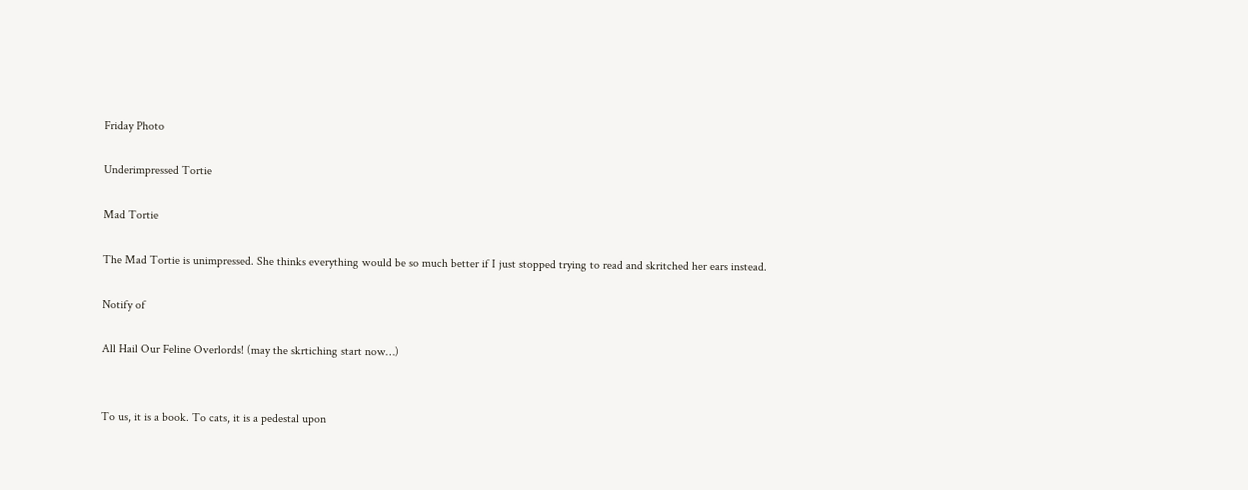Friday Photo

Underimpressed Tortie

Mad Tortie

The Mad Tortie is unimpressed. She thinks everything would be so much better if I just stopped trying to read and skritched her ears instead.

Notify of

All Hail Our Feline Overlords! (may the skrtiching start now…)


To us, it is a book. To cats, it is a pedestal upon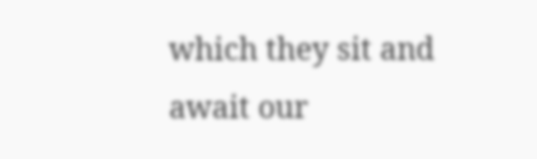which they sit and await our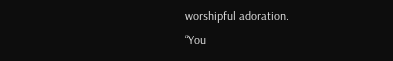worshipful adoration.
“You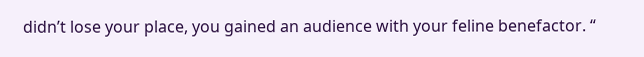didn’t lose your place, you gained an audience with your feline benefactor. “